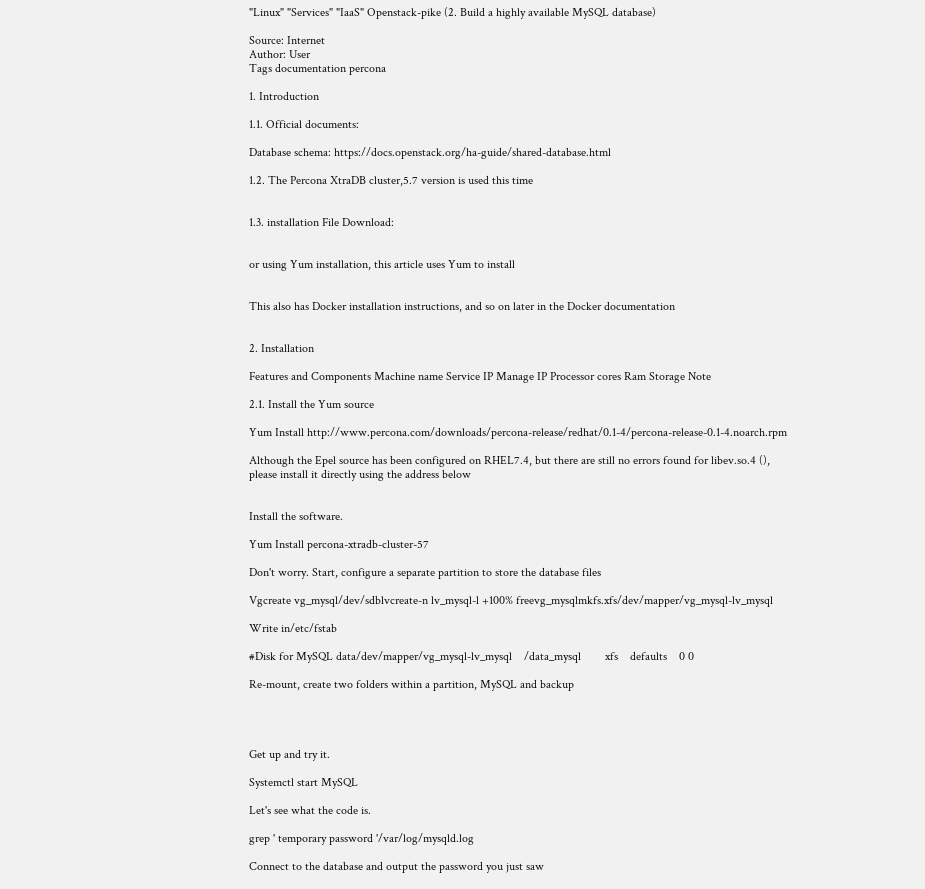"Linux" "Services" "IaaS" Openstack-pike (2. Build a highly available MySQL database)

Source: Internet
Author: User
Tags documentation percona

1. Introduction

1.1. Official documents:

Database schema: https://docs.openstack.org/ha-guide/shared-database.html

1.2. The Percona XtraDB cluster,5.7 version is used this time


1.3. installation File Download:


or using Yum installation, this article uses Yum to install


This also has Docker installation instructions, and so on later in the Docker documentation


2. Installation

Features and Components Machine name Service IP Manage IP Processor cores Ram Storage Note

2.1. Install the Yum source

Yum Install http://www.percona.com/downloads/percona-release/redhat/0.1-4/percona-release-0.1-4.noarch.rpm

Although the Epel source has been configured on RHEL7.4, but there are still no errors found for libev.so.4 (), please install it directly using the address below


Install the software.

Yum Install percona-xtradb-cluster-57

Don't worry. Start, configure a separate partition to store the database files

Vgcreate vg_mysql/dev/sdblvcreate-n lv_mysql-l +100% freevg_mysqlmkfs.xfs/dev/mapper/vg_mysql-lv_mysql

Write in/etc/fstab

#Disk for MySQL data/dev/mapper/vg_mysql-lv_mysql    /data_mysql        xfs    defaults    0 0

Re-mount, create two folders within a partition, MySQL and backup




Get up and try it.

Systemctl start MySQL

Let's see what the code is.

grep ' temporary password '/var/log/mysqld.log

Connect to the database and output the password you just saw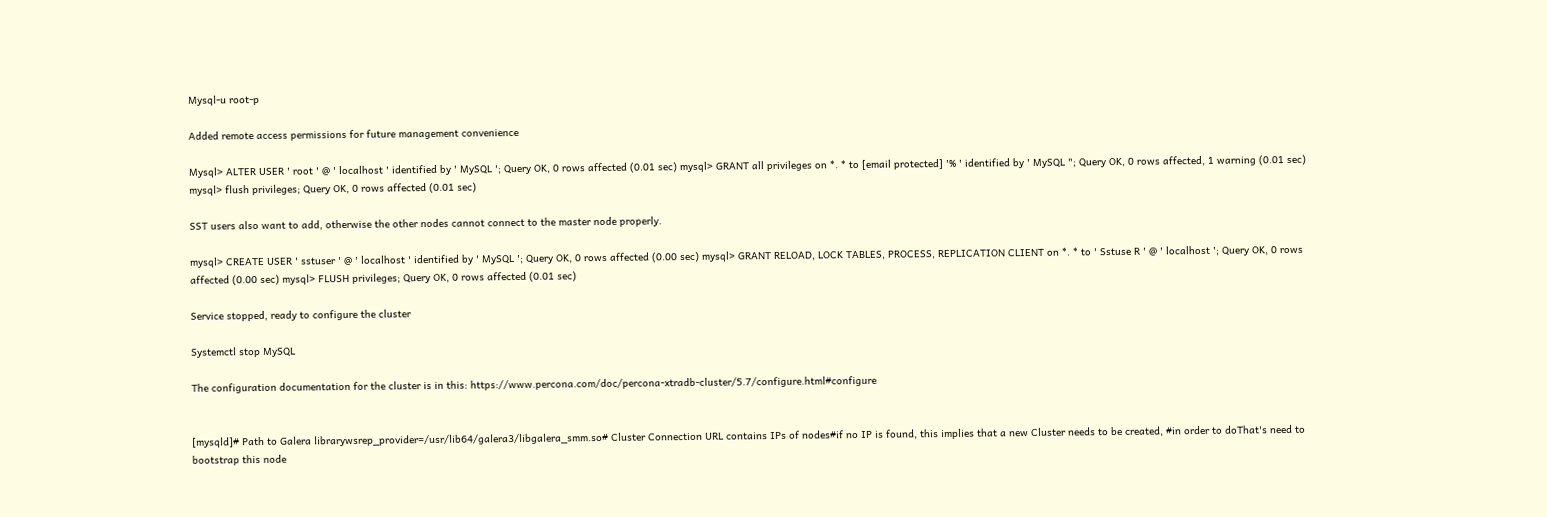Mysql-u root-p

Added remote access permissions for future management convenience

Mysql> ALTER USER ' root ' @ ' localhost ' identified by ' MySQL '; Query OK, 0 rows affected (0.01 sec) mysql> GRANT all privileges on *. * to [email protected] '% ' identified by ' MySQL "; Query OK, 0 rows affected, 1 warning (0.01 sec) mysql> flush privileges; Query OK, 0 rows affected (0.01 sec)

SST users also want to add, otherwise the other nodes cannot connect to the master node properly.

mysql> CREATE USER ' sstuser ' @ ' localhost ' identified by ' MySQL '; Query OK, 0 rows affected (0.00 sec) mysql> GRANT RELOAD, LOCK TABLES, PROCESS, REPLICATION CLIENT on *. * to ' Sstuse R ' @ ' localhost '; Query OK, 0 rows affected (0.00 sec) mysql> FLUSH privileges; Query OK, 0 rows affected (0.01 sec)

Service stopped, ready to configure the cluster

Systemctl stop MySQL

The configuration documentation for the cluster is in this: https://www.percona.com/doc/percona-xtradb-cluster/5.7/configure.html#configure


[mysqld]# Path to Galera librarywsrep_provider=/usr/lib64/galera3/libgalera_smm.so# Cluster Connection URL contains IPs of nodes#if no IP is found, this implies that a new Cluster needs to be created, #in order to doThat's need to bootstrap this node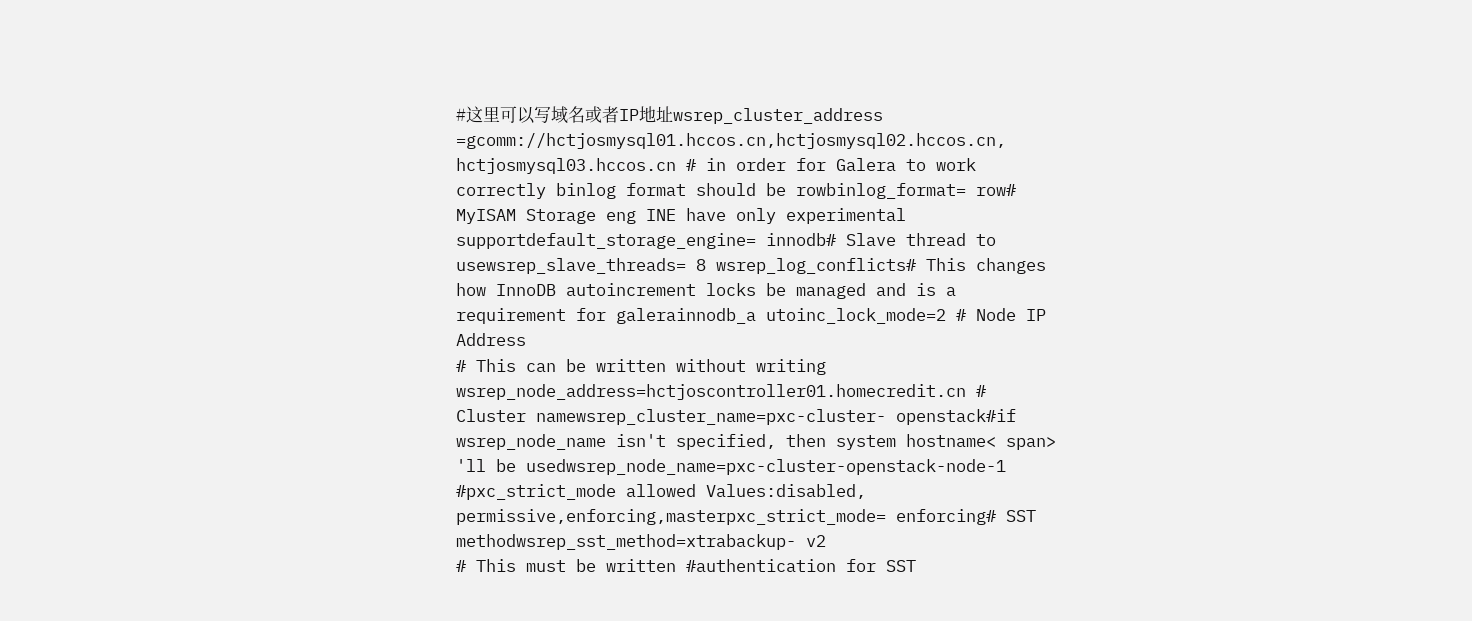#这里可以写域名或者IP地址wsrep_cluster_address =gcomm://hctjosmysql01.hccos.cn,hctjosmysql02.hccos.cn, hctjosmysql03.hccos.cn # in order for Galera to work correctly binlog format should be rowbinlog_format= row# MyISAM Storage eng INE have only experimental supportdefault_storage_engine= innodb# Slave thread to usewsrep_slave_threads= 8 wsrep_log_conflicts# This changes how InnoDB autoincrement locks be managed and is a requirement for galerainnodb_a utoinc_lock_mode=2 # Node IP Address
# This can be written without writing wsrep_node_address=hctjoscontroller01.homecredit.cn # Cluster namewsrep_cluster_name=pxc-cluster- openstack#if wsrep_node_name isn't specified, then system hostname< span> 'll be usedwsrep_node_name=pxc-cluster-openstack-node-1 #pxc_strict_mode allowed Values:disabled, permissive,enforcing,masterpxc_strict_mode= enforcing# SST methodwsrep_sst_method=xtrabackup- v2
# This must be written #authentication for SST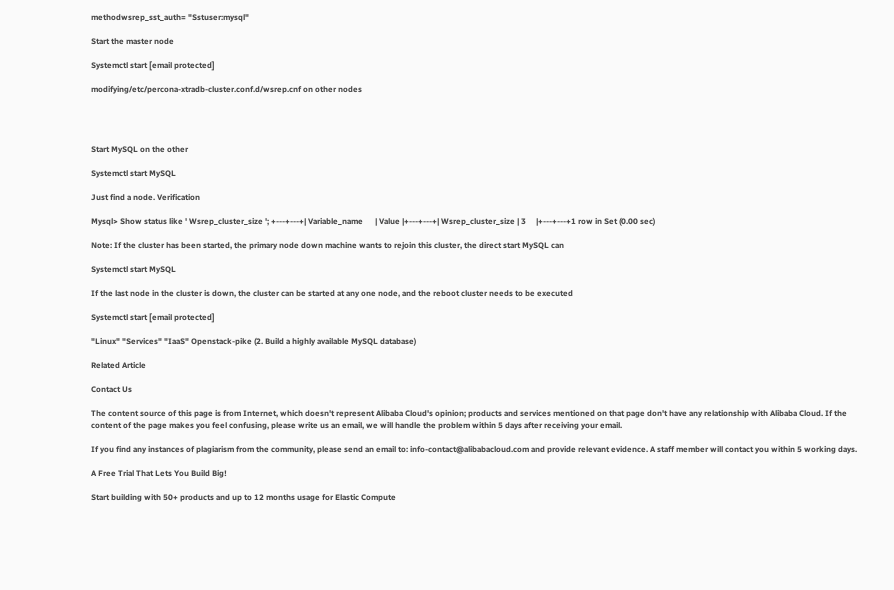methodwsrep_sst_auth= "Sstuser:mysql"

Start the master node

Systemctl start [email protected]

modifying/etc/percona-xtradb-cluster.conf.d/wsrep.cnf on other nodes




Start MySQL on the other

Systemctl start MySQL

Just find a node. Verification

Mysql> Show status like ' Wsrep_cluster_size '; +---+---+| Variable_name      | Value |+---+---+| Wsrep_cluster_size | 3     |+---+---+1 row in Set (0.00 sec)

Note: If the cluster has been started, the primary node down machine wants to rejoin this cluster, the direct start MySQL can

Systemctl start MySQL

If the last node in the cluster is down, the cluster can be started at any one node, and the reboot cluster needs to be executed

Systemctl start [email protected]

"Linux" "Services" "IaaS" Openstack-pike (2. Build a highly available MySQL database)

Related Article

Contact Us

The content source of this page is from Internet, which doesn't represent Alibaba Cloud's opinion; products and services mentioned on that page don't have any relationship with Alibaba Cloud. If the content of the page makes you feel confusing, please write us an email, we will handle the problem within 5 days after receiving your email.

If you find any instances of plagiarism from the community, please send an email to: info-contact@alibabacloud.com and provide relevant evidence. A staff member will contact you within 5 working days.

A Free Trial That Lets You Build Big!

Start building with 50+ products and up to 12 months usage for Elastic Compute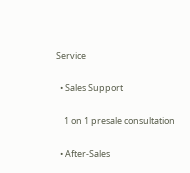Service

  • Sales Support

    1 on 1 presale consultation

  • After-Sales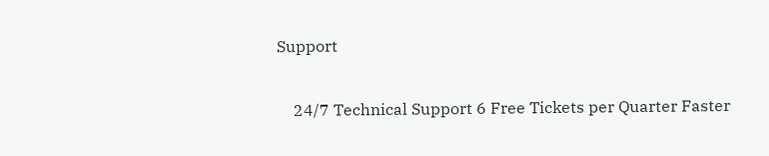Support

    24/7 Technical Support 6 Free Tickets per Quarter Faster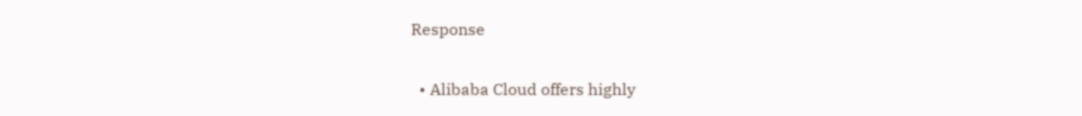Response

  • Alibaba Cloud offers highly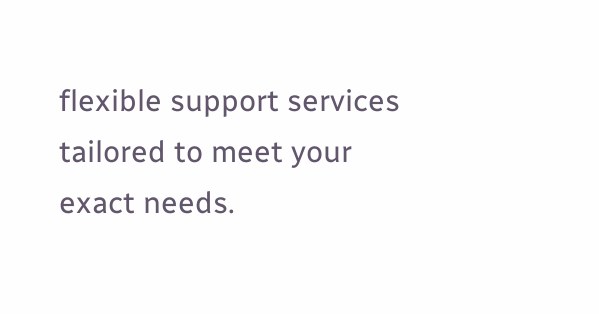flexible support services tailored to meet your exact needs.